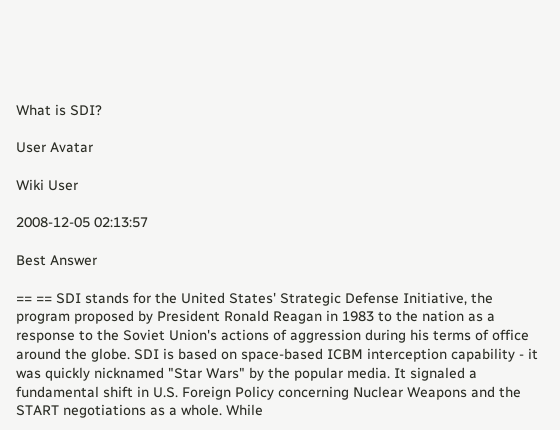What is SDI?

User Avatar

Wiki User

2008-12-05 02:13:57

Best Answer

== == SDI stands for the United States' Strategic Defense Initiative, the program proposed by President Ronald Reagan in 1983 to the nation as a response to the Soviet Union's actions of aggression during his terms of office around the globe. SDI is based on space-based ICBM interception capability - it was quickly nicknamed "Star Wars" by the popular media. It signaled a fundamental shift in U.S. Foreign Policy concerning Nuclear Weapons and the START negotiations as a whole. While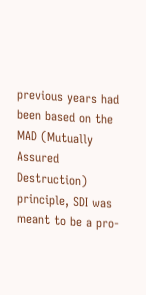previous years had been based on the MAD (Mutually Assured Destruction) principle, SDI was meant to be a pro-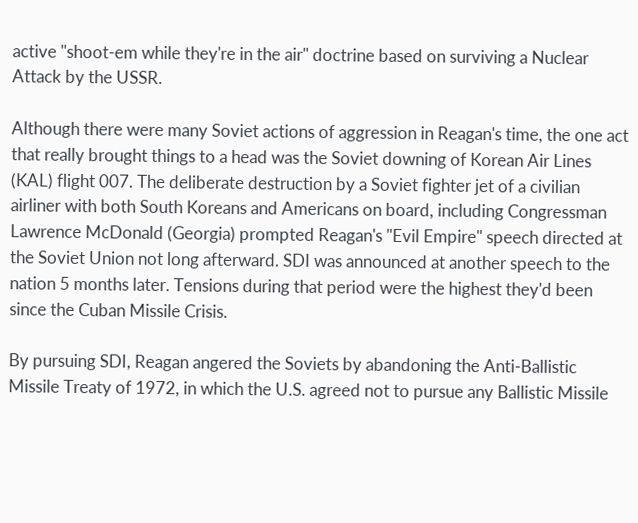active "shoot-em while they're in the air" doctrine based on surviving a Nuclear Attack by the USSR.

Although there were many Soviet actions of aggression in Reagan's time, the one act that really brought things to a head was the Soviet downing of Korean Air Lines (KAL) flight 007. The deliberate destruction by a Soviet fighter jet of a civilian airliner with both South Koreans and Americans on board, including Congressman Lawrence McDonald (Georgia) prompted Reagan's "Evil Empire" speech directed at the Soviet Union not long afterward. SDI was announced at another speech to the nation 5 months later. Tensions during that period were the highest they'd been since the Cuban Missile Crisis.

By pursuing SDI, Reagan angered the Soviets by abandoning the Anti-Ballistic Missile Treaty of 1972, in which the U.S. agreed not to pursue any Ballistic Missile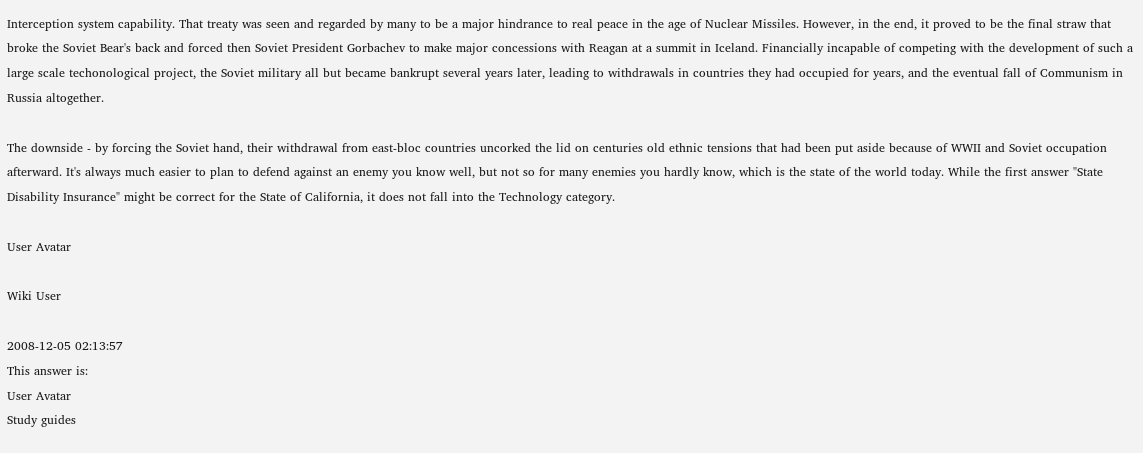Interception system capability. That treaty was seen and regarded by many to be a major hindrance to real peace in the age of Nuclear Missiles. However, in the end, it proved to be the final straw that broke the Soviet Bear's back and forced then Soviet President Gorbachev to make major concessions with Reagan at a summit in Iceland. Financially incapable of competing with the development of such a large scale techonological project, the Soviet military all but became bankrupt several years later, leading to withdrawals in countries they had occupied for years, and the eventual fall of Communism in Russia altogether.

The downside - by forcing the Soviet hand, their withdrawal from east-bloc countries uncorked the lid on centuries old ethnic tensions that had been put aside because of WWII and Soviet occupation afterward. It's always much easier to plan to defend against an enemy you know well, but not so for many enemies you hardly know, which is the state of the world today. While the first answer "State Disability Insurance" might be correct for the State of California, it does not fall into the Technology category.

User Avatar

Wiki User

2008-12-05 02:13:57
This answer is:
User Avatar
Study guides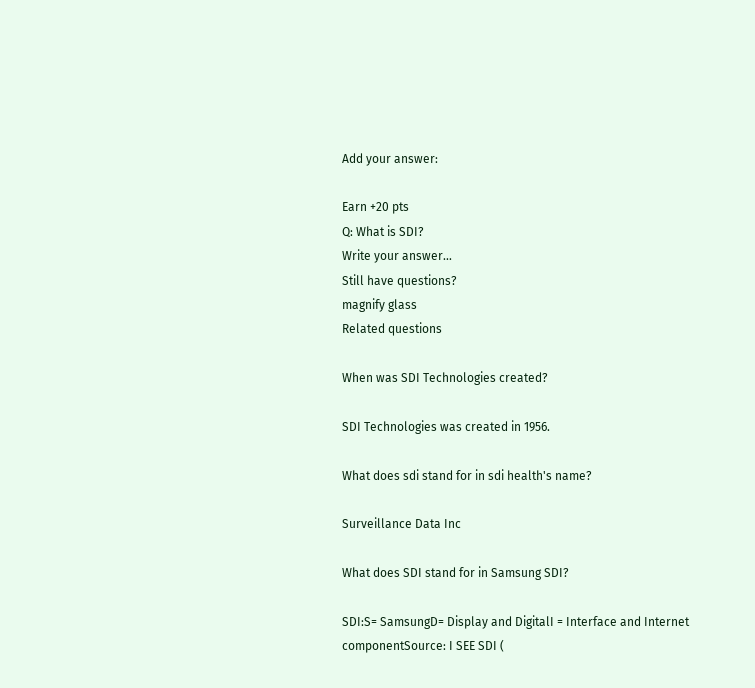Add your answer:

Earn +20 pts
Q: What is SDI?
Write your answer...
Still have questions?
magnify glass
Related questions

When was SDI Technologies created?

SDI Technologies was created in 1956.

What does sdi stand for in sdi health's name?

Surveillance Data Inc

What does SDI stand for in Samsung SDI?

SDI:S= SamsungD= Display and DigitalI = Interface and Internet componentSource: I SEE SDI (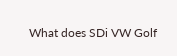What does SDi VW Golf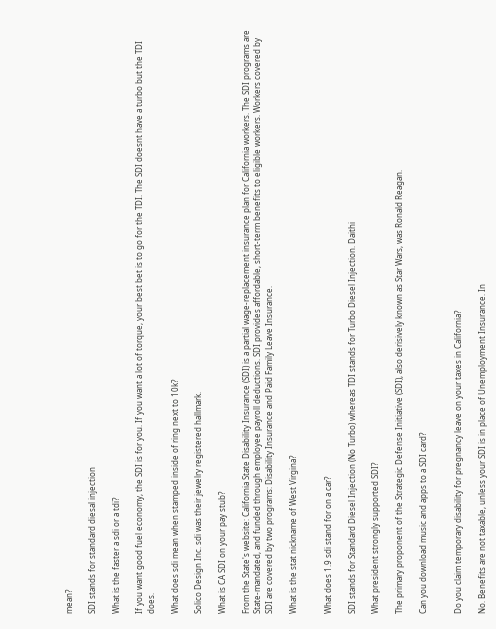mean?

SDI stands for standard diesal injection

What is the faster a sdi or a tdi?

If you want good fuel economy, the SDI is for you. If you want a lot of torque, your best bet is to go for the TDI. The SDI doesnt have a turbo but the TDI does.

What does sdi mean when stamped inside of ring next to 10k?

Solico Design Inc. sdi was their jewelry registered hallmark.

What is CA SDI on your pay stub?

From the State's website: California State Disability Insurance (SDI) is a partial wage-replacement insurance plan for California workers. The SDI programs are State-mandated, and funded through employee payroll deductions. SDI provides affordable, short-term benefits to eligible workers. Workers covered by SDI are covered by two programs: Disability Insurance and Paid Family Leave Insurance.

What is the stat nickname of West Virgina?


What does 1.9 sdi stand for on a car?

SDI stands for Standard Diesel Injection (No Turbo) whereas TDI stands for Turbo Diesel Injection. Daithi

What president strongly supported SDI?

The primary proponent of the Strategic Defense Initiative (SDI), also derisively known as Star Wars, was Ronald Reagan.

Can you download music and apps to a SDI card?


Do you claim temporary disability for pregnancy leave on your taxes in California?

No. Benefits are not taxable, unless your SDI is in place of Unemployment Insurance. In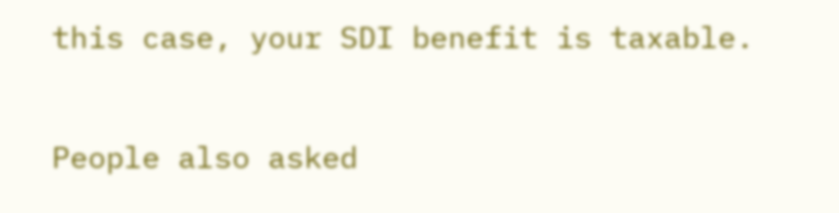this case, your SDI benefit is taxable.

People also asked